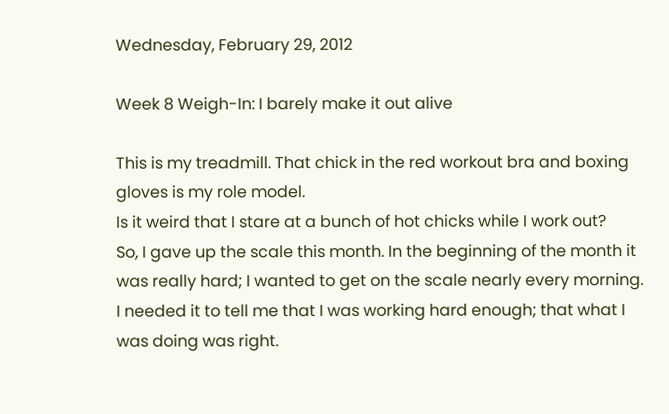Wednesday, February 29, 2012

Week 8 Weigh-In: I barely make it out alive

This is my treadmill. That chick in the red workout bra and boxing gloves is my role model.
Is it weird that I stare at a bunch of hot chicks while I work out?
So, I gave up the scale this month. In the beginning of the month it was really hard; I wanted to get on the scale nearly every morning. I needed it to tell me that I was working hard enough; that what I was doing was right.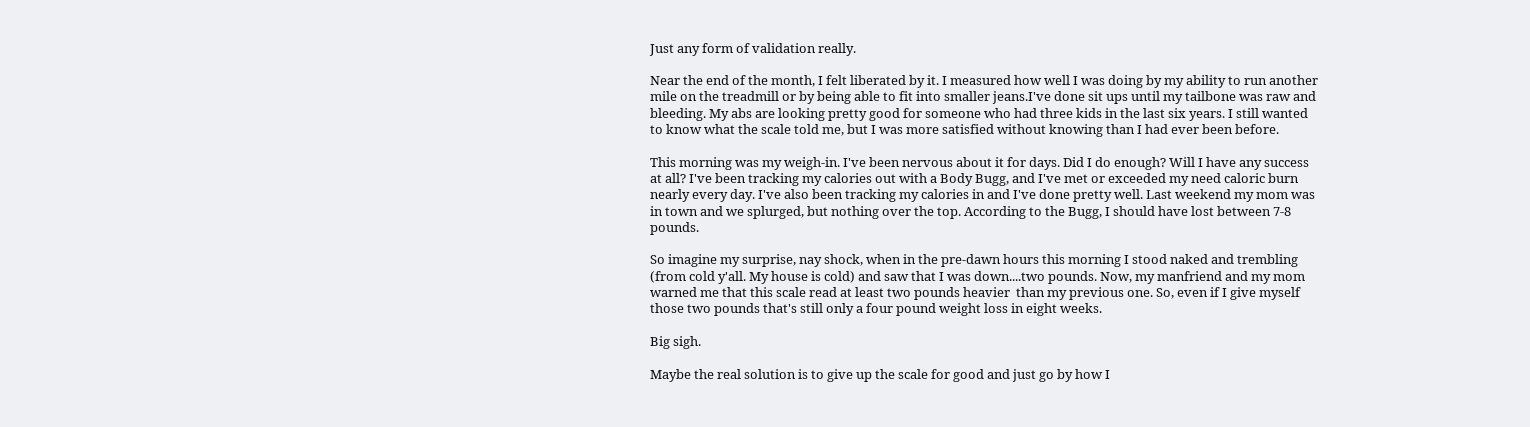Just any form of validation really.

Near the end of the month, I felt liberated by it. I measured how well I was doing by my ability to run another mile on the treadmill or by being able to fit into smaller jeans.I've done sit ups until my tailbone was raw and bleeding. My abs are looking pretty good for someone who had three kids in the last six years. I still wanted to know what the scale told me, but I was more satisfied without knowing than I had ever been before.

This morning was my weigh-in. I've been nervous about it for days. Did I do enough? Will I have any success at all? I've been tracking my calories out with a Body Bugg, and I've met or exceeded my need caloric burn nearly every day. I've also been tracking my calories in and I've done pretty well. Last weekend my mom was in town and we splurged, but nothing over the top. According to the Bugg, I should have lost between 7-8 pounds.

So imagine my surprise, nay shock, when in the pre-dawn hours this morning I stood naked and trembling (from cold y'all. My house is cold) and saw that I was down....two pounds. Now, my manfriend and my mom warned me that this scale read at least two pounds heavier  than my previous one. So, even if I give myself those two pounds that's still only a four pound weight loss in eight weeks.

Big sigh.

Maybe the real solution is to give up the scale for good and just go by how I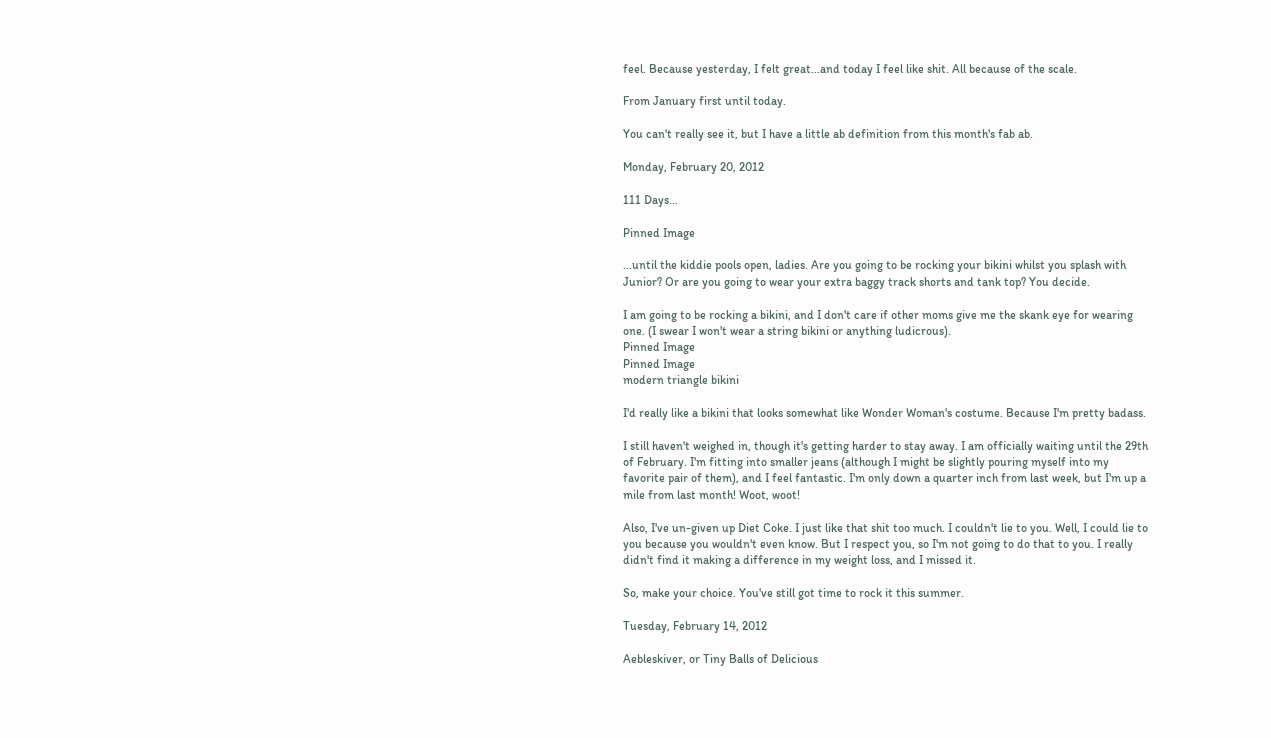feel. Because yesterday, I felt great...and today I feel like shit. All because of the scale.

From January first until today.

You can't really see it, but I have a little ab definition from this month's fab ab.

Monday, February 20, 2012

111 Days...

Pinned Image

...until the kiddie pools open, ladies. Are you going to be rocking your bikini whilst you splash with Junior? Or are you going to wear your extra baggy track shorts and tank top? You decide.

I am going to be rocking a bikini, and I don't care if other moms give me the skank eye for wearing one. (I swear I won't wear a string bikini or anything ludicrous).
Pinned Image
Pinned Image
modern triangle bikini

I'd really like a bikini that looks somewhat like Wonder Woman's costume. Because I'm pretty badass.

I still haven't weighed in, though it's getting harder to stay away. I am officially waiting until the 29th of February. I'm fitting into smaller jeans (although I might be slightly pouring myself into my favorite pair of them), and I feel fantastic. I'm only down a quarter inch from last week, but I'm up a mile from last month! Woot, woot!

Also, I've un-given up Diet Coke. I just like that shit too much. I couldn't lie to you. Well, I could lie to you because you wouldn't even know. But I respect you, so I'm not going to do that to you. I really didn't find it making a difference in my weight loss, and I missed it.

So, make your choice. You've still got time to rock it this summer.

Tuesday, February 14, 2012

Aebleskiver, or Tiny Balls of Delicious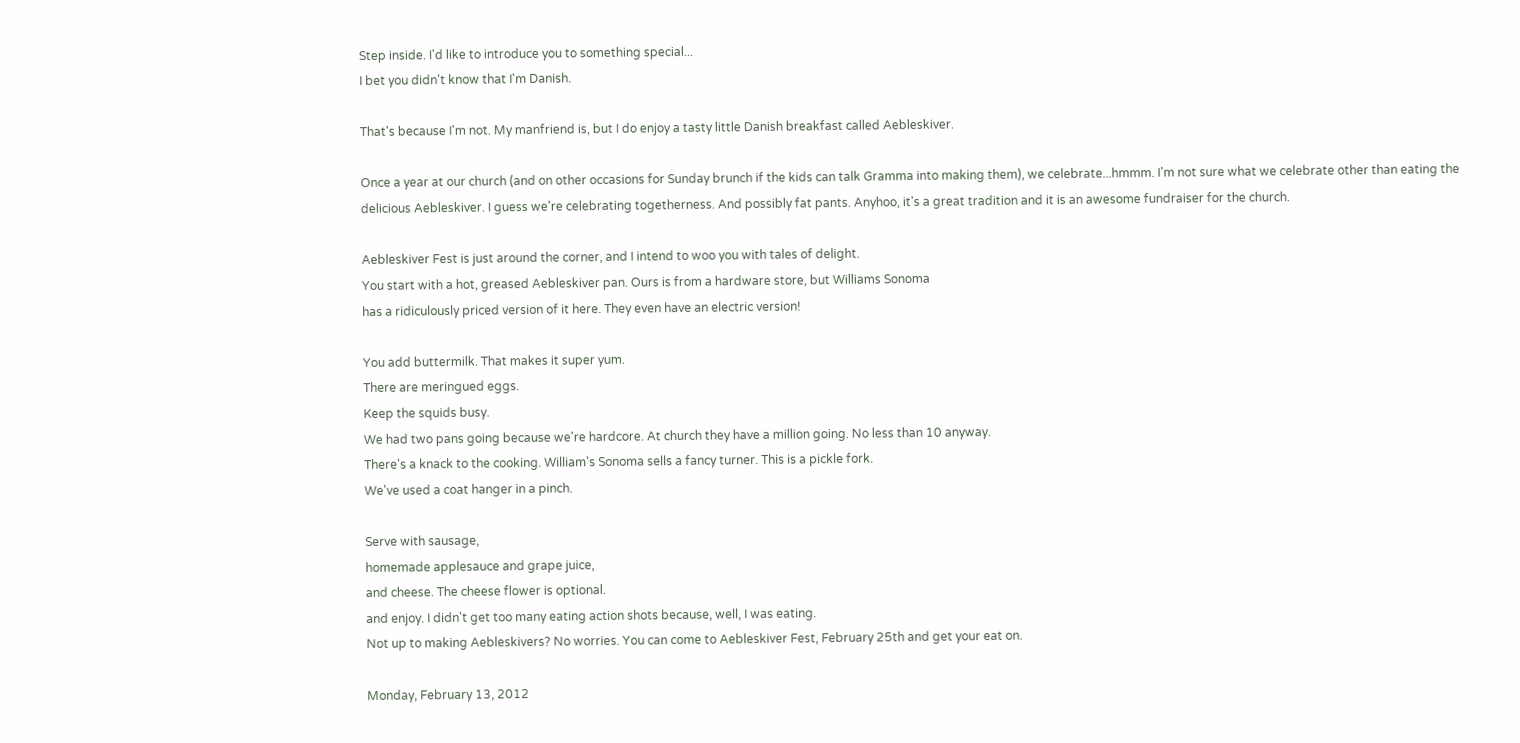Step inside. I'd like to introduce you to something special...
I bet you didn't know that I'm Danish.

That's because I'm not. My manfriend is, but I do enjoy a tasty little Danish breakfast called Aebleskiver.

Once a year at our church (and on other occasions for Sunday brunch if the kids can talk Gramma into making them), we celebrate...hmmm. I'm not sure what we celebrate other than eating the delicious Aebleskiver. I guess we're celebrating togetherness. And possibly fat pants. Anyhoo, it's a great tradition and it is an awesome fundraiser for the church.

Aebleskiver Fest is just around the corner, and I intend to woo you with tales of delight.
You start with a hot, greased Aebleskiver pan. Ours is from a hardware store, but Williams Sonoma
has a ridiculously priced version of it here. They even have an electric version!

You add buttermilk. That makes it super yum.
There are meringued eggs.
Keep the squids busy.
We had two pans going because we're hardcore. At church they have a million going. No less than 10 anyway.
There's a knack to the cooking. William's Sonoma sells a fancy turner. This is a pickle fork.
We've used a coat hanger in a pinch.

Serve with sausage,
homemade applesauce and grape juice,
and cheese. The cheese flower is optional.
and enjoy. I didn't get too many eating action shots because, well, I was eating.
Not up to making Aebleskivers? No worries. You can come to Aebleskiver Fest, February 25th and get your eat on.

Monday, February 13, 2012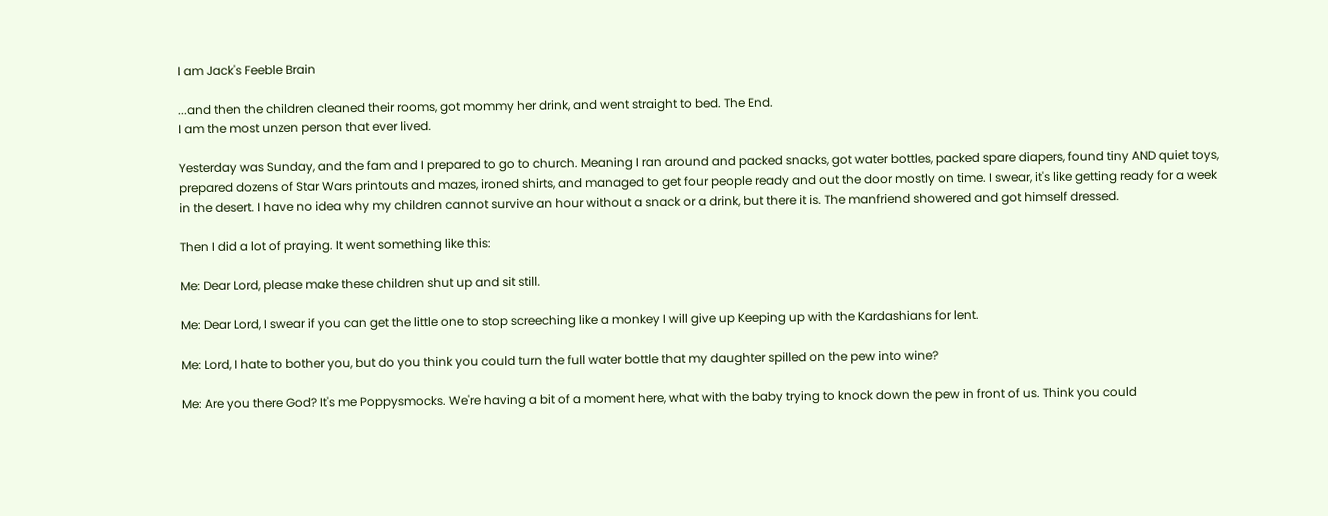I am Jack's Feeble Brain

...and then the children cleaned their rooms, got mommy her drink, and went straight to bed. The End.
I am the most unzen person that ever lived.

Yesterday was Sunday, and the fam and I prepared to go to church. Meaning I ran around and packed snacks, got water bottles, packed spare diapers, found tiny AND quiet toys, prepared dozens of Star Wars printouts and mazes, ironed shirts, and managed to get four people ready and out the door mostly on time. I swear, it's like getting ready for a week in the desert. I have no idea why my children cannot survive an hour without a snack or a drink, but there it is. The manfriend showered and got himself dressed.

Then I did a lot of praying. It went something like this:

Me: Dear Lord, please make these children shut up and sit still.

Me: Dear Lord, I swear if you can get the little one to stop screeching like a monkey I will give up Keeping up with the Kardashians for lent.

Me: Lord, I hate to bother you, but do you think you could turn the full water bottle that my daughter spilled on the pew into wine?

Me: Are you there God? It's me Poppysmocks. We're having a bit of a moment here, what with the baby trying to knock down the pew in front of us. Think you could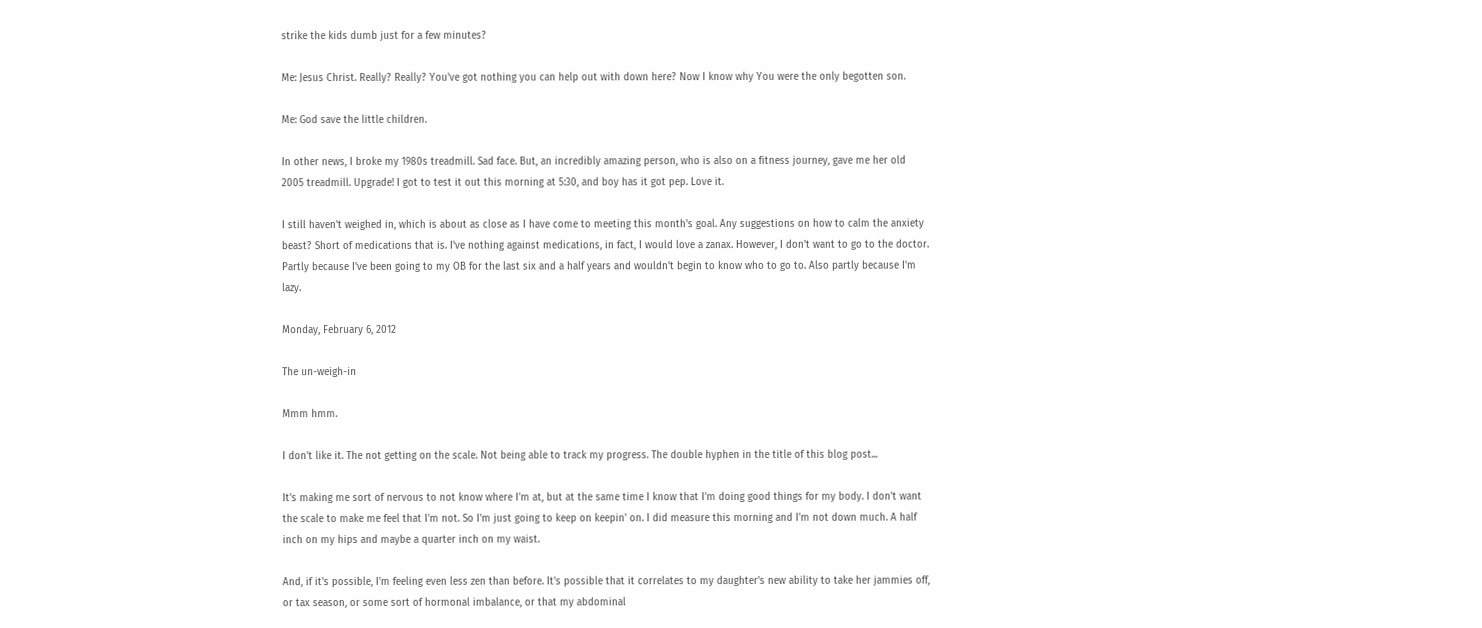strike the kids dumb just for a few minutes?

Me: Jesus Christ. Really? Really? You've got nothing you can help out with down here? Now I know why You were the only begotten son.

Me: God save the little children.

In other news, I broke my 1980s treadmill. Sad face. But, an incredibly amazing person, who is also on a fitness journey, gave me her old 2005 treadmill. Upgrade! I got to test it out this morning at 5:30, and boy has it got pep. Love it.

I still haven't weighed in, which is about as close as I have come to meeting this month's goal. Any suggestions on how to calm the anxiety beast? Short of medications that is. I've nothing against medications, in fact, I would love a zanax. However, I don't want to go to the doctor. Partly because I've been going to my OB for the last six and a half years and wouldn't begin to know who to go to. Also partly because I'm lazy.

Monday, February 6, 2012

The un-weigh-in

Mmm hmm.

I don't like it. The not getting on the scale. Not being able to track my progress. The double hyphen in the title of this blog post...

It's making me sort of nervous to not know where I'm at, but at the same time I know that I'm doing good things for my body. I don't want the scale to make me feel that I'm not. So I'm just going to keep on keepin' on. I did measure this morning and I'm not down much. A half inch on my hips and maybe a quarter inch on my waist.

And, if it's possible, I'm feeling even less zen than before. It's possible that it correlates to my daughter's new ability to take her jammies off, or tax season, or some sort of hormonal imbalance, or that my abdominal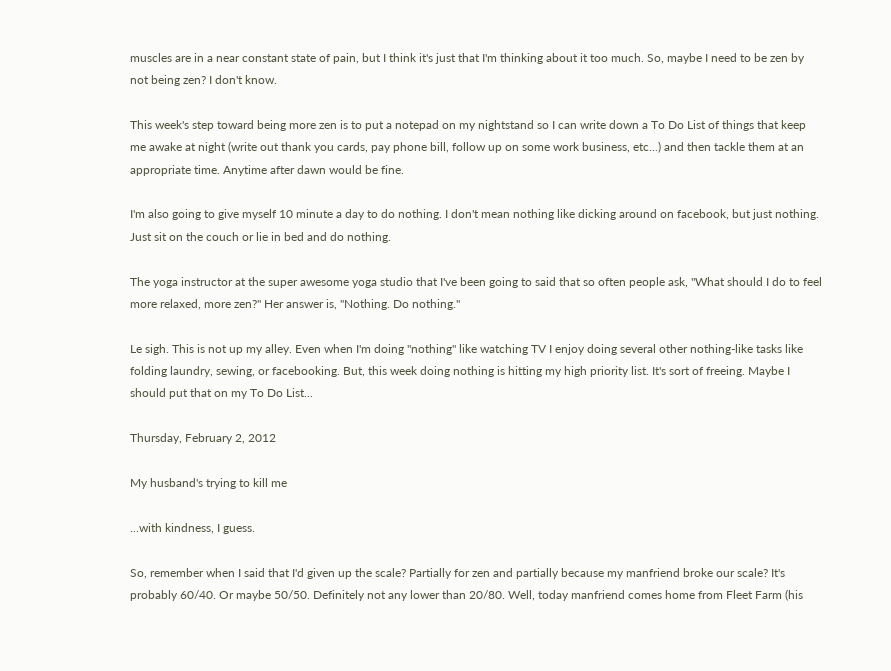muscles are in a near constant state of pain, but I think it's just that I'm thinking about it too much. So, maybe I need to be zen by not being zen? I don't know.

This week's step toward being more zen is to put a notepad on my nightstand so I can write down a To Do List of things that keep me awake at night (write out thank you cards, pay phone bill, follow up on some work business, etc...) and then tackle them at an appropriate time. Anytime after dawn would be fine.

I'm also going to give myself 10 minute a day to do nothing. I don't mean nothing like dicking around on facebook, but just nothing. Just sit on the couch or lie in bed and do nothing.

The yoga instructor at the super awesome yoga studio that I've been going to said that so often people ask, "What should I do to feel more relaxed, more zen?" Her answer is, "Nothing. Do nothing."

Le sigh. This is not up my alley. Even when I'm doing "nothing" like watching TV I enjoy doing several other nothing-like tasks like folding laundry, sewing, or facebooking. But, this week doing nothing is hitting my high priority list. It's sort of freeing. Maybe I should put that on my To Do List...

Thursday, February 2, 2012

My husband's trying to kill me

...with kindness, I guess.

So, remember when I said that I'd given up the scale? Partially for zen and partially because my manfriend broke our scale? It's probably 60/40. Or maybe 50/50. Definitely not any lower than 20/80. Well, today manfriend comes home from Fleet Farm (his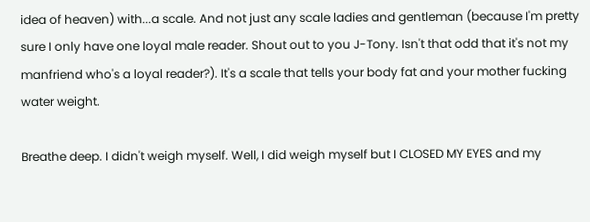idea of heaven) with...a scale. And not just any scale ladies and gentleman (because I'm pretty sure I only have one loyal male reader. Shout out to you J-Tony. Isn't that odd that it's not my manfriend who's a loyal reader?). It's a scale that tells your body fat and your mother fucking water weight.

Breathe deep. I didn't weigh myself. Well, I did weigh myself but I CLOSED MY EYES and my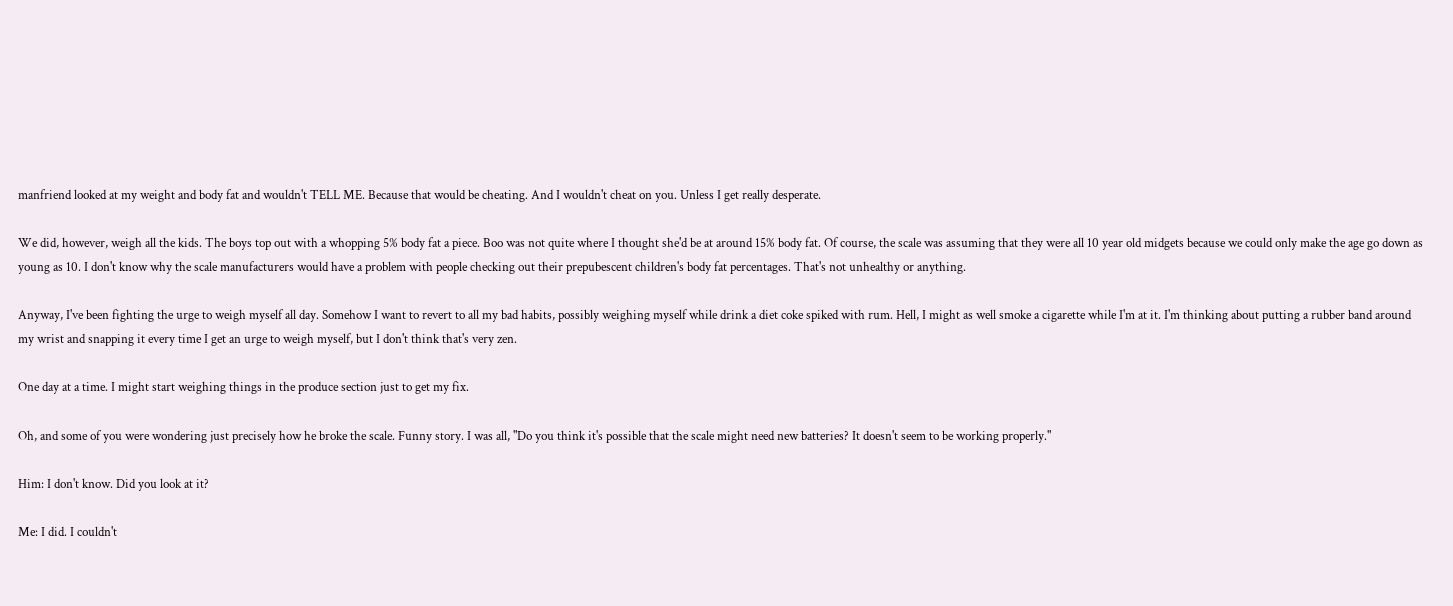manfriend looked at my weight and body fat and wouldn't TELL ME. Because that would be cheating. And I wouldn't cheat on you. Unless I get really desperate.

We did, however, weigh all the kids. The boys top out with a whopping 5% body fat a piece. Boo was not quite where I thought she'd be at around 15% body fat. Of course, the scale was assuming that they were all 10 year old midgets because we could only make the age go down as young as 10. I don't know why the scale manufacturers would have a problem with people checking out their prepubescent children's body fat percentages. That's not unhealthy or anything.

Anyway, I've been fighting the urge to weigh myself all day. Somehow I want to revert to all my bad habits, possibly weighing myself while drink a diet coke spiked with rum. Hell, I might as well smoke a cigarette while I'm at it. I'm thinking about putting a rubber band around my wrist and snapping it every time I get an urge to weigh myself, but I don't think that's very zen.

One day at a time. I might start weighing things in the produce section just to get my fix.

Oh, and some of you were wondering just precisely how he broke the scale. Funny story. I was all, "Do you think it's possible that the scale might need new batteries? It doesn't seem to be working properly."

Him: I don't know. Did you look at it?

Me: I did. I couldn't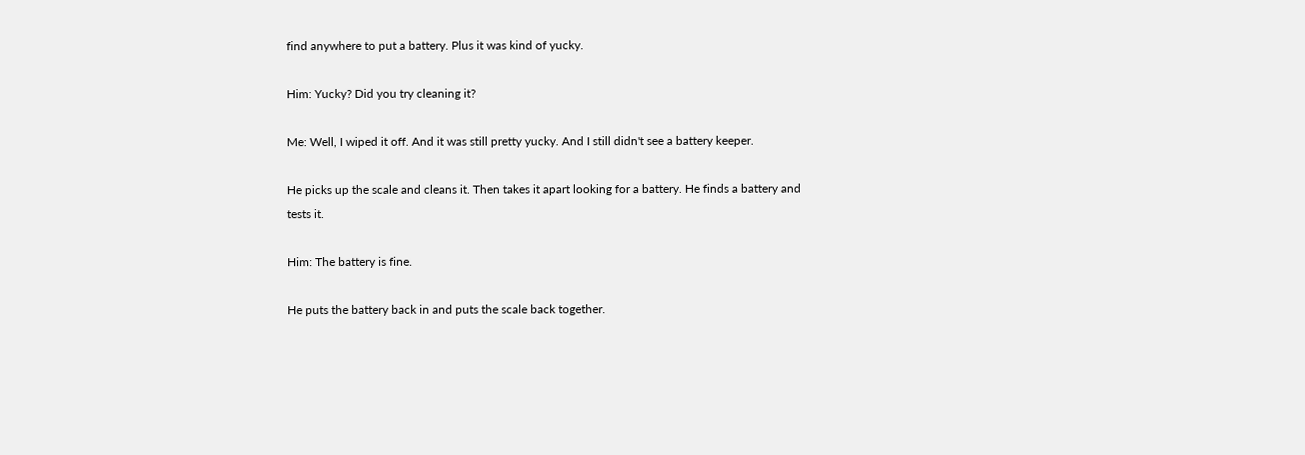find anywhere to put a battery. Plus it was kind of yucky.

Him: Yucky? Did you try cleaning it?

Me: Well, I wiped it off. And it was still pretty yucky. And I still didn't see a battery keeper.

He picks up the scale and cleans it. Then takes it apart looking for a battery. He finds a battery and tests it.

Him: The battery is fine.

He puts the battery back in and puts the scale back together.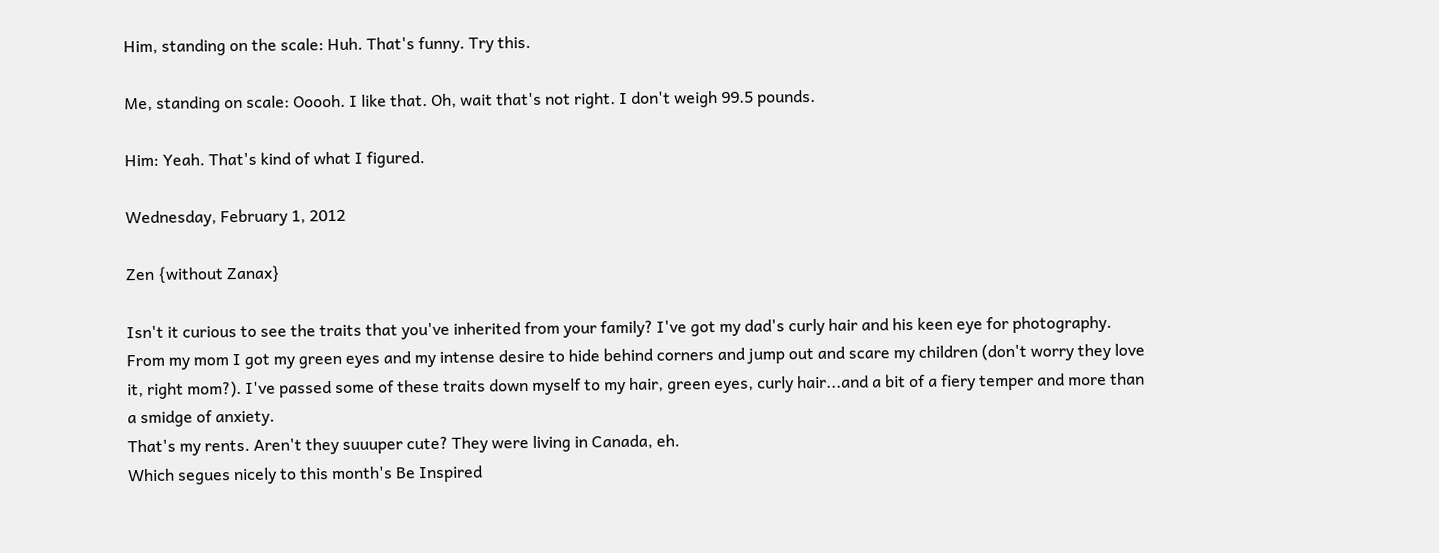Him, standing on the scale: Huh. That's funny. Try this.

Me, standing on scale: Ooooh. I like that. Oh, wait that's not right. I don't weigh 99.5 pounds.

Him: Yeah. That's kind of what I figured.

Wednesday, February 1, 2012

Zen {without Zanax}

Isn't it curious to see the traits that you've inherited from your family? I've got my dad's curly hair and his keen eye for photography. From my mom I got my green eyes and my intense desire to hide behind corners and jump out and scare my children (don't worry they love it, right mom?). I've passed some of these traits down myself to my hair, green eyes, curly hair...and a bit of a fiery temper and more than a smidge of anxiety.
That's my rents. Aren't they suuuper cute? They were living in Canada, eh.
Which segues nicely to this month's Be Inspired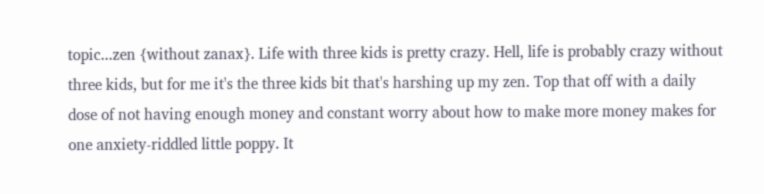topic...zen {without zanax}. Life with three kids is pretty crazy. Hell, life is probably crazy without three kids, but for me it's the three kids bit that's harshing up my zen. Top that off with a daily dose of not having enough money and constant worry about how to make more money makes for one anxiety-riddled little poppy. It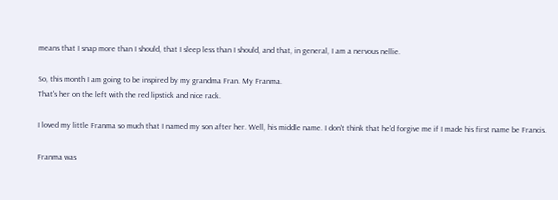means that I snap more than I should, that I sleep less than I should, and that, in general, I am a nervous nellie.

So, this month I am going to be inspired by my grandma Fran. My Franma.
That's her on the left with the red lipstick and nice rack.

I loved my little Franma so much that I named my son after her. Well, his middle name. I don't think that he'd forgive me if I made his first name be Francis.

Franma was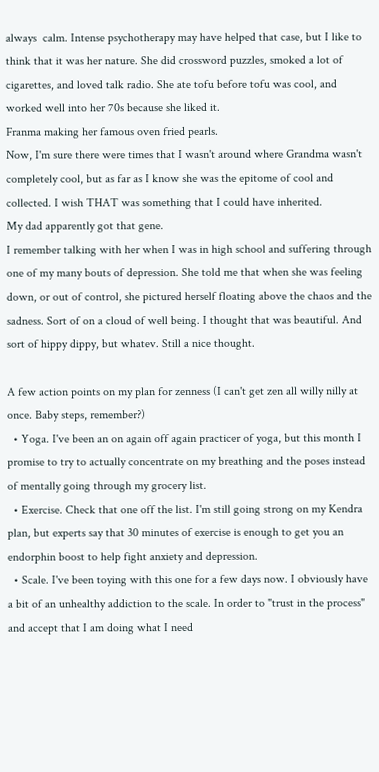always  calm. Intense psychotherapy may have helped that case, but I like to think that it was her nature. She did crossword puzzles, smoked a lot of cigarettes, and loved talk radio. She ate tofu before tofu was cool, and worked well into her 70s because she liked it.
Franma making her famous oven fried pearls.
Now, I'm sure there were times that I wasn't around where Grandma wasn't completely cool, but as far as I know she was the epitome of cool and collected. I wish THAT was something that I could have inherited.
My dad apparently got that gene.
I remember talking with her when I was in high school and suffering through one of my many bouts of depression. She told me that when she was feeling down, or out of control, she pictured herself floating above the chaos and the sadness. Sort of on a cloud of well being. I thought that was beautiful. And sort of hippy dippy, but whatev. Still a nice thought.

A few action points on my plan for zenness (I can't get zen all willy nilly at once. Baby steps, remember?)
  • Yoga. I've been an on again off again practicer of yoga, but this month I promise to try to actually concentrate on my breathing and the poses instead of mentally going through my grocery list.
  • Exercise. Check that one off the list. I'm still going strong on my Kendra plan, but experts say that 30 minutes of exercise is enough to get you an endorphin boost to help fight anxiety and depression.
  • Scale. I've been toying with this one for a few days now. I obviously have a bit of an unhealthy addiction to the scale. In order to "trust in the process" and accept that I am doing what I need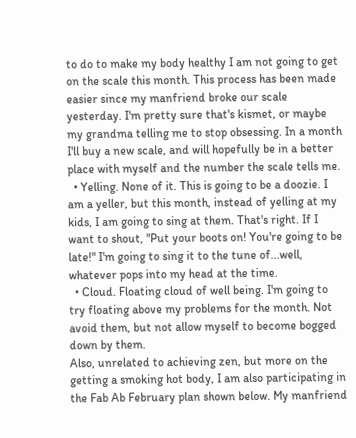to do to make my body healthy I am not going to get on the scale this month. This process has been made easier since my manfriend broke our scale yesterday. I'm pretty sure that's kismet, or maybe my grandma telling me to stop obsessing. In a month I'll buy a new scale, and will hopefully be in a better place with myself and the number the scale tells me.
  • Yelling. None of it. This is going to be a doozie. I am a yeller, but this month, instead of yelling at my kids, I am going to sing at them. That's right. If I want to shout, "Put your boots on! You're going to be late!" I'm going to sing it to the tune of...well, whatever pops into my head at the time.
  • Cloud. Floating cloud of well being. I'm going to try floating above my problems for the month. Not avoid them, but not allow myself to become bogged down by them.
Also, unrelated to achieving zen, but more on the getting a smoking hot body, I am also participating in the Fab Ab February plan shown below. My manfriend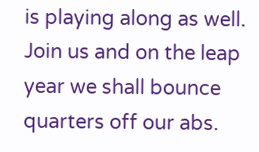is playing along as well. Join us and on the leap year we shall bounce quarters off our abs.